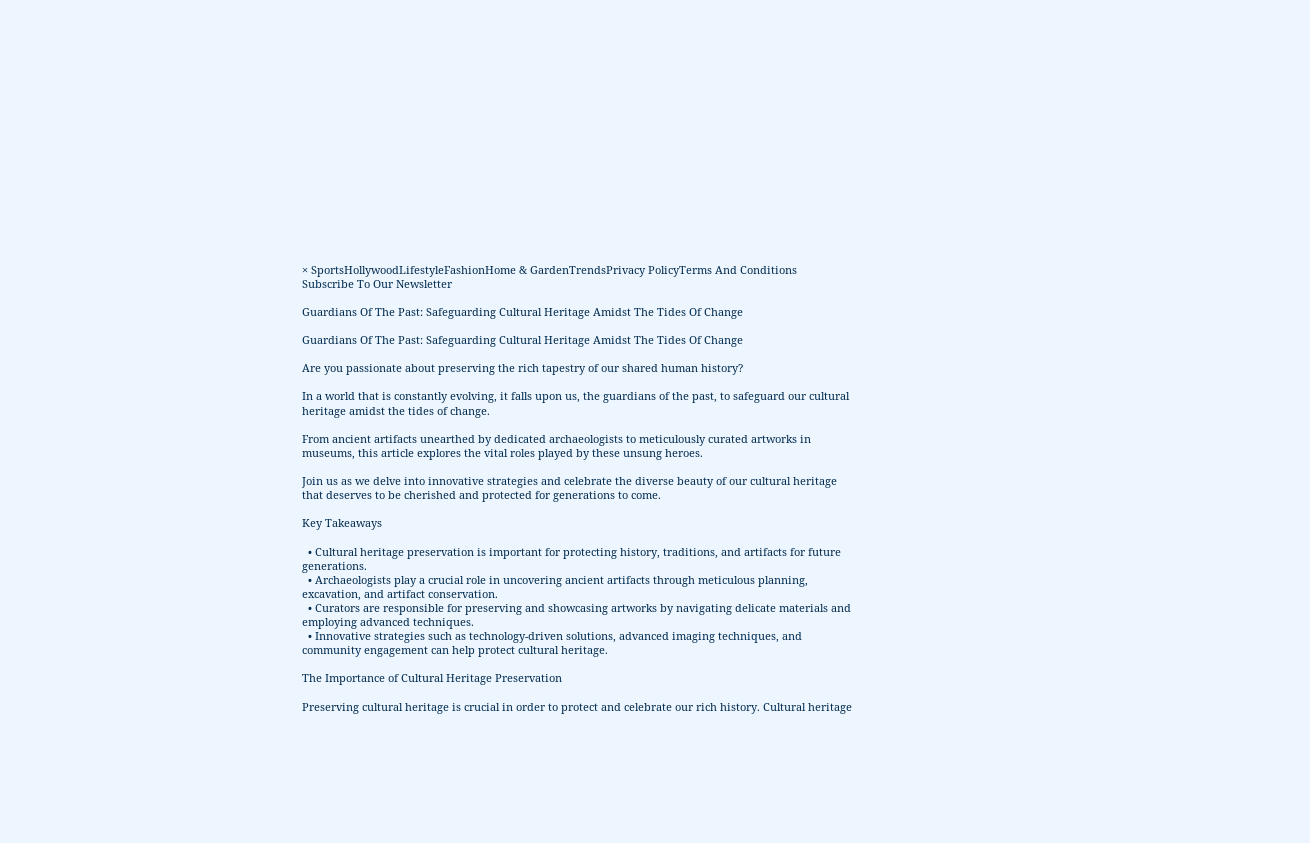× SportsHollywoodLifestyleFashionHome & GardenTrendsPrivacy PolicyTerms And Conditions
Subscribe To Our Newsletter

Guardians Of The Past: Safeguarding Cultural Heritage Amidst The Tides Of Change

Guardians Of The Past: Safeguarding Cultural Heritage Amidst The Tides Of Change

Are you passionate about preserving the rich tapestry of our shared human history?

In a world that is constantly evolving, it falls upon us, the guardians of the past, to safeguard our cultural heritage amidst the tides of change.

From ancient artifacts unearthed by dedicated archaeologists to meticulously curated artworks in museums, this article explores the vital roles played by these unsung heroes.

Join us as we delve into innovative strategies and celebrate the diverse beauty of our cultural heritage that deserves to be cherished and protected for generations to come.

Key Takeaways

  • Cultural heritage preservation is important for protecting history, traditions, and artifacts for future generations.
  • Archaeologists play a crucial role in uncovering ancient artifacts through meticulous planning, excavation, and artifact conservation.
  • Curators are responsible for preserving and showcasing artworks by navigating delicate materials and employing advanced techniques.
  • Innovative strategies such as technology-driven solutions, advanced imaging techniques, and community engagement can help protect cultural heritage.

The Importance of Cultural Heritage Preservation

Preserving cultural heritage is crucial in order to protect and celebrate our rich history. Cultural heritage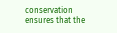conservation ensures that the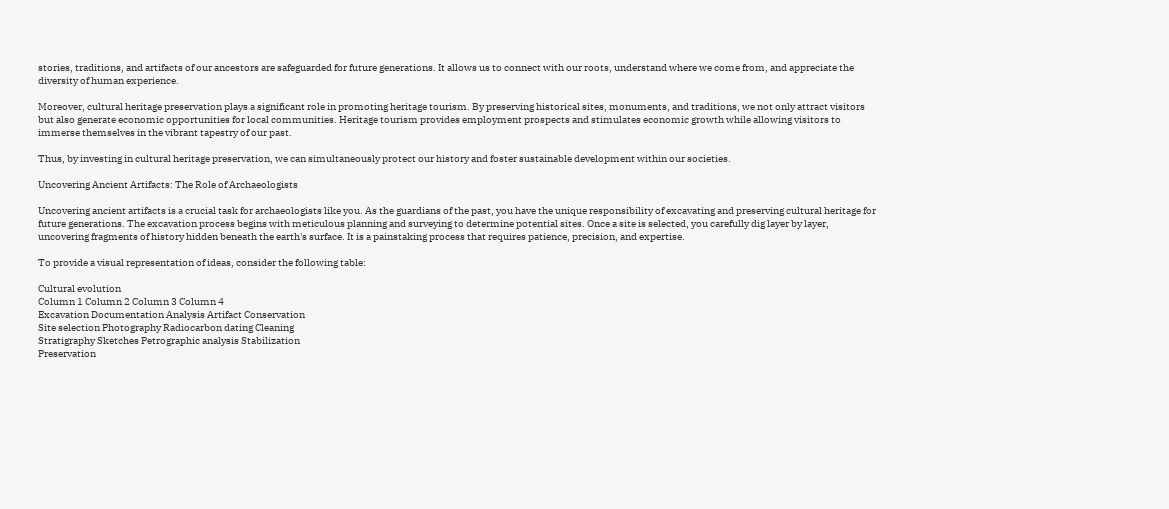stories, traditions, and artifacts of our ancestors are safeguarded for future generations. It allows us to connect with our roots, understand where we come from, and appreciate the diversity of human experience.

Moreover, cultural heritage preservation plays a significant role in promoting heritage tourism. By preserving historical sites, monuments, and traditions, we not only attract visitors but also generate economic opportunities for local communities. Heritage tourism provides employment prospects and stimulates economic growth while allowing visitors to immerse themselves in the vibrant tapestry of our past.

Thus, by investing in cultural heritage preservation, we can simultaneously protect our history and foster sustainable development within our societies.

Uncovering Ancient Artifacts: The Role of Archaeologists

Uncovering ancient artifacts is a crucial task for archaeologists like you. As the guardians of the past, you have the unique responsibility of excavating and preserving cultural heritage for future generations. The excavation process begins with meticulous planning and surveying to determine potential sites. Once a site is selected, you carefully dig layer by layer, uncovering fragments of history hidden beneath the earth's surface. It is a painstaking process that requires patience, precision, and expertise.

To provide a visual representation of ideas, consider the following table:

Cultural evolution
Column 1 Column 2 Column 3 Column 4
Excavation Documentation Analysis Artifact Conservation
Site selection Photography Radiocarbon dating Cleaning
Stratigraphy Sketches Petrographic analysis Stabilization
Preservation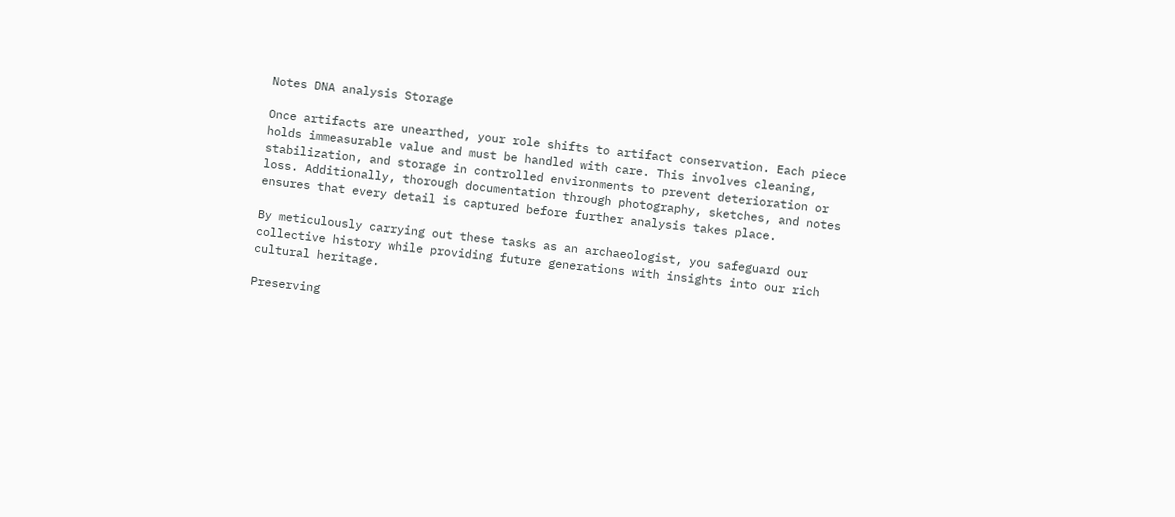Notes DNA analysis Storage

Once artifacts are unearthed, your role shifts to artifact conservation. Each piece holds immeasurable value and must be handled with care. This involves cleaning, stabilization, and storage in controlled environments to prevent deterioration or loss. Additionally, thorough documentation through photography, sketches, and notes ensures that every detail is captured before further analysis takes place.

By meticulously carrying out these tasks as an archaeologist, you safeguard our collective history while providing future generations with insights into our rich cultural heritage.

Preserving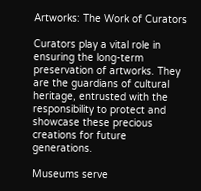Artworks: The Work of Curators

Curators play a vital role in ensuring the long-term preservation of artworks. They are the guardians of cultural heritage, entrusted with the responsibility to protect and showcase these precious creations for future generations.

Museums serve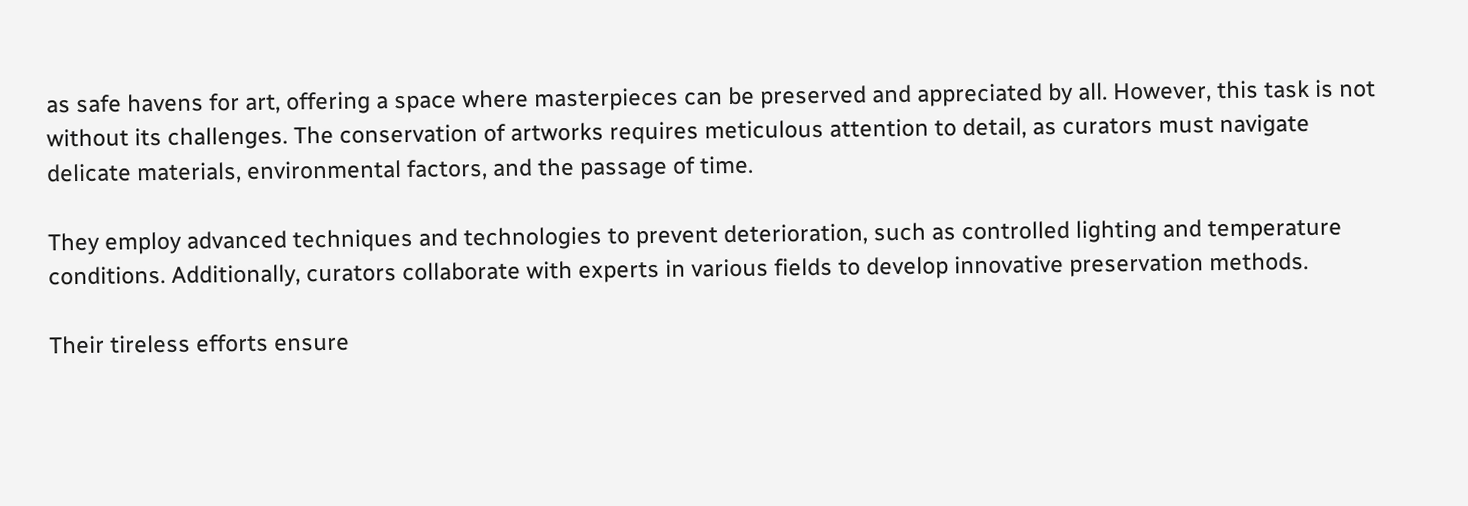as safe havens for art, offering a space where masterpieces can be preserved and appreciated by all. However, this task is not without its challenges. The conservation of artworks requires meticulous attention to detail, as curators must navigate delicate materials, environmental factors, and the passage of time.

They employ advanced techniques and technologies to prevent deterioration, such as controlled lighting and temperature conditions. Additionally, curators collaborate with experts in various fields to develop innovative preservation methods.

Their tireless efforts ensure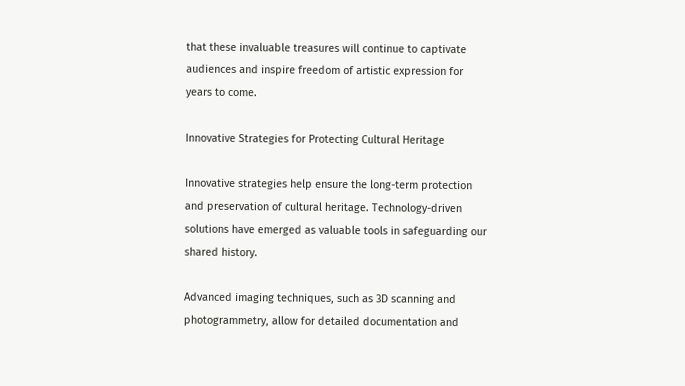that these invaluable treasures will continue to captivate audiences and inspire freedom of artistic expression for years to come.

Innovative Strategies for Protecting Cultural Heritage

Innovative strategies help ensure the long-term protection and preservation of cultural heritage. Technology-driven solutions have emerged as valuable tools in safeguarding our shared history.

Advanced imaging techniques, such as 3D scanning and photogrammetry, allow for detailed documentation and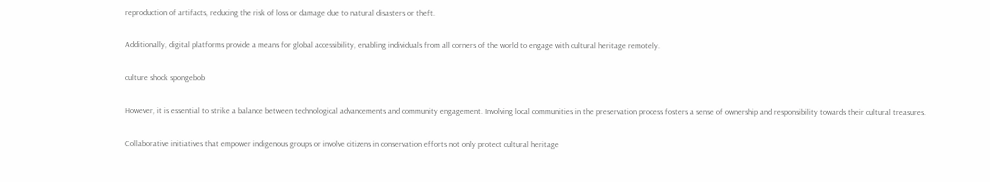reproduction of artifacts, reducing the risk of loss or damage due to natural disasters or theft.

Additionally, digital platforms provide a means for global accessibility, enabling individuals from all corners of the world to engage with cultural heritage remotely.

culture shock spongebob

However, it is essential to strike a balance between technological advancements and community engagement. Involving local communities in the preservation process fosters a sense of ownership and responsibility towards their cultural treasures.

Collaborative initiatives that empower indigenous groups or involve citizens in conservation efforts not only protect cultural heritage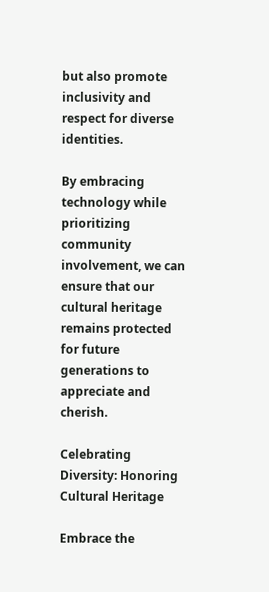but also promote inclusivity and respect for diverse identities.

By embracing technology while prioritizing community involvement, we can ensure that our cultural heritage remains protected for future generations to appreciate and cherish.

Celebrating Diversity: Honoring Cultural Heritage

Embrace the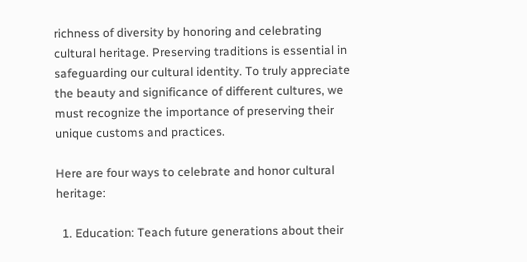richness of diversity by honoring and celebrating cultural heritage. Preserving traditions is essential in safeguarding our cultural identity. To truly appreciate the beauty and significance of different cultures, we must recognize the importance of preserving their unique customs and practices.

Here are four ways to celebrate and honor cultural heritage:

  1. Education: Teach future generations about their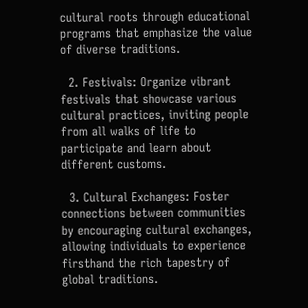cultural roots through educational programs that emphasize the value of diverse traditions.

  2. Festivals: Organize vibrant festivals that showcase various cultural practices, inviting people from all walks of life to participate and learn about different customs.

  3. Cultural Exchanges: Foster connections between communities by encouraging cultural exchanges, allowing individuals to experience firsthand the rich tapestry of global traditions.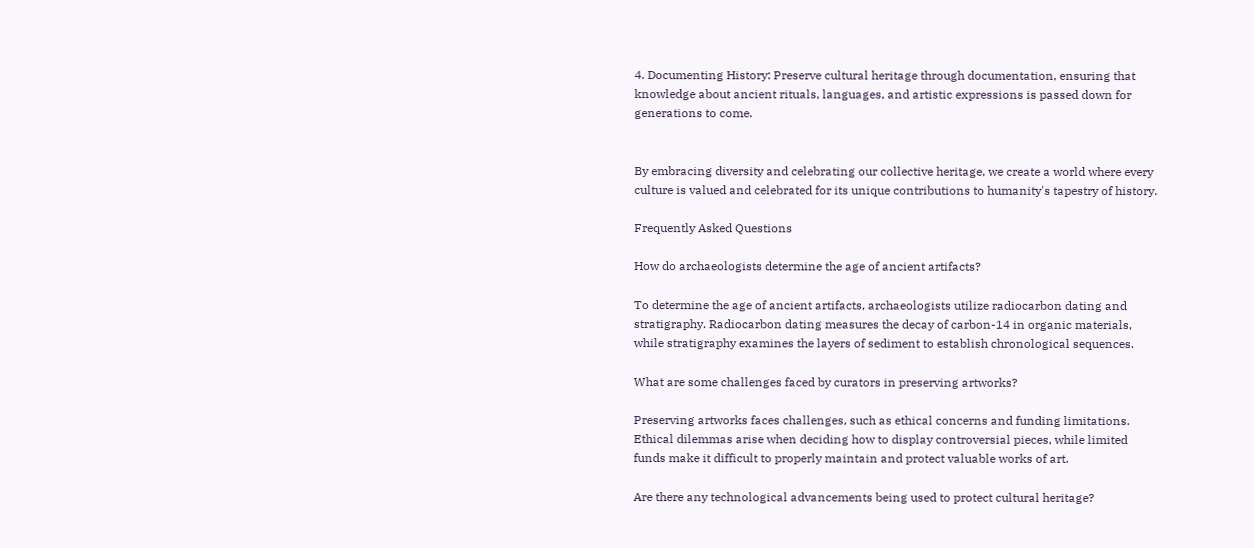4. Documenting History: Preserve cultural heritage through documentation, ensuring that knowledge about ancient rituals, languages, and artistic expressions is passed down for generations to come.


By embracing diversity and celebrating our collective heritage, we create a world where every culture is valued and celebrated for its unique contributions to humanity's tapestry of history.

Frequently Asked Questions

How do archaeologists determine the age of ancient artifacts?

To determine the age of ancient artifacts, archaeologists utilize radiocarbon dating and stratigraphy. Radiocarbon dating measures the decay of carbon-14 in organic materials, while stratigraphy examines the layers of sediment to establish chronological sequences.

What are some challenges faced by curators in preserving artworks?

Preserving artworks faces challenges, such as ethical concerns and funding limitations. Ethical dilemmas arise when deciding how to display controversial pieces, while limited funds make it difficult to properly maintain and protect valuable works of art.

Are there any technological advancements being used to protect cultural heritage?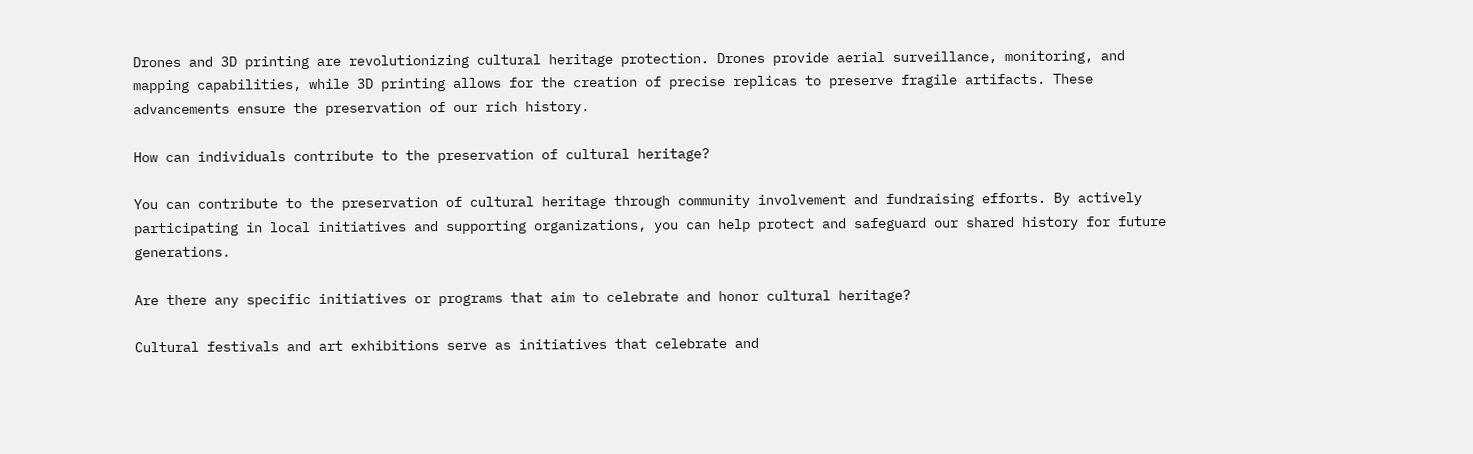Drones and 3D printing are revolutionizing cultural heritage protection. Drones provide aerial surveillance, monitoring, and mapping capabilities, while 3D printing allows for the creation of precise replicas to preserve fragile artifacts. These advancements ensure the preservation of our rich history.

How can individuals contribute to the preservation of cultural heritage?

You can contribute to the preservation of cultural heritage through community involvement and fundraising efforts. By actively participating in local initiatives and supporting organizations, you can help protect and safeguard our shared history for future generations.

Are there any specific initiatives or programs that aim to celebrate and honor cultural heritage?

Cultural festivals and art exhibitions serve as initiatives that celebrate and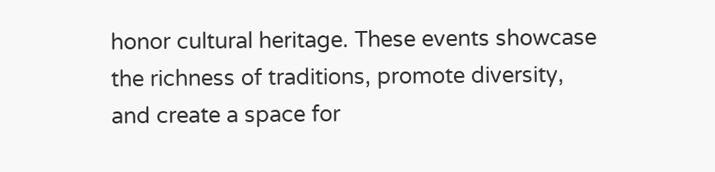honor cultural heritage. These events showcase the richness of traditions, promote diversity, and create a space for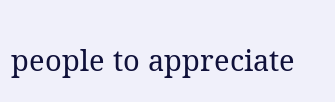people to appreciate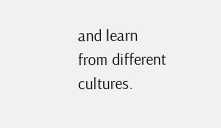and learn from different cultures.